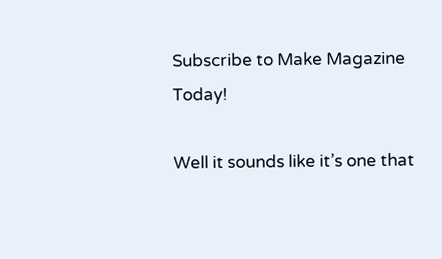Subscribe to Make Magazine Today!

Well it sounds like it’s one that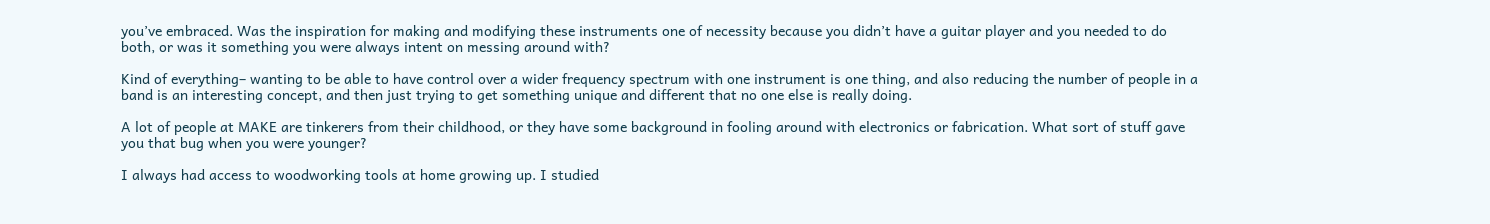you’ve embraced. Was the inspiration for making and modifying these instruments one of necessity because you didn’t have a guitar player and you needed to do both, or was it something you were always intent on messing around with?

Kind of everything– wanting to be able to have control over a wider frequency spectrum with one instrument is one thing, and also reducing the number of people in a band is an interesting concept, and then just trying to get something unique and different that no one else is really doing.

A lot of people at MAKE are tinkerers from their childhood, or they have some background in fooling around with electronics or fabrication. What sort of stuff gave you that bug when you were younger?

I always had access to woodworking tools at home growing up. I studied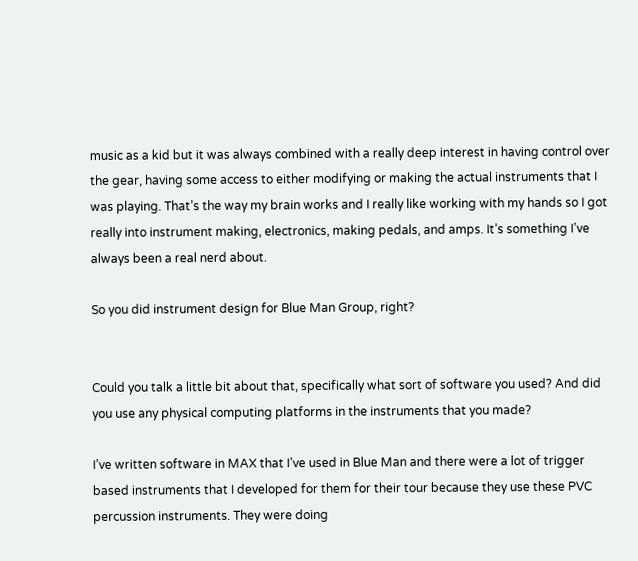music as a kid but it was always combined with a really deep interest in having control over the gear, having some access to either modifying or making the actual instruments that I was playing. That’s the way my brain works and I really like working with my hands so I got really into instrument making, electronics, making pedals, and amps. It’s something I’ve always been a real nerd about.

So you did instrument design for Blue Man Group, right?


Could you talk a little bit about that, specifically what sort of software you used? And did you use any physical computing platforms in the instruments that you made?

I’ve written software in MAX that I’ve used in Blue Man and there were a lot of trigger based instruments that I developed for them for their tour because they use these PVC percussion instruments. They were doing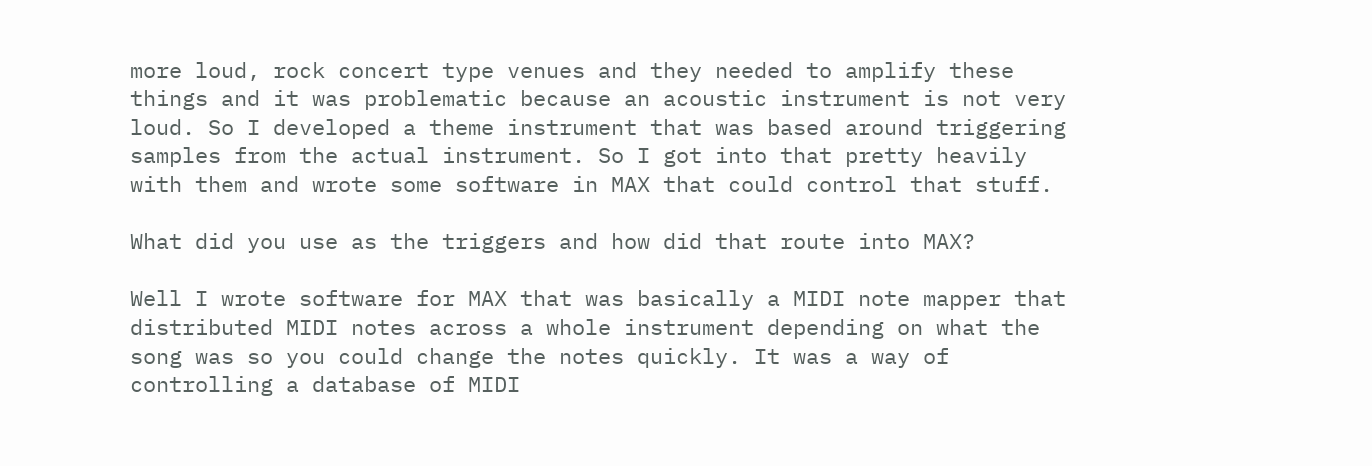more loud, rock concert type venues and they needed to amplify these things and it was problematic because an acoustic instrument is not very loud. So I developed a theme instrument that was based around triggering samples from the actual instrument. So I got into that pretty heavily with them and wrote some software in MAX that could control that stuff.

What did you use as the triggers and how did that route into MAX?

Well I wrote software for MAX that was basically a MIDI note mapper that distributed MIDI notes across a whole instrument depending on what the song was so you could change the notes quickly. It was a way of controlling a database of MIDI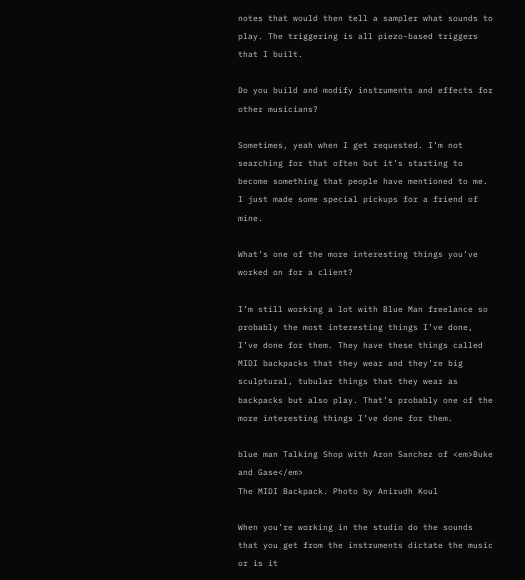notes that would then tell a sampler what sounds to play. The triggering is all piezo-based triggers that I built.

Do you build and modify instruments and effects for other musicians?

Sometimes, yeah when I get requested. I’m not searching for that often but it’s starting to become something that people have mentioned to me. I just made some special pickups for a friend of mine.

What’s one of the more interesting things you’ve worked on for a client?

I’m still working a lot with Blue Man freelance so probably the most interesting things I’ve done, I’ve done for them. They have these things called MIDI backpacks that they wear and they’re big sculptural, tubular things that they wear as backpacks but also play. That’s probably one of the more interesting things I’ve done for them.

blue man Talking Shop with Aron Sanchez of <em>Buke and Gase</em>
The MIDI Backpack. Photo by Anirudh Koul

When you’re working in the studio do the sounds that you get from the instruments dictate the music or is it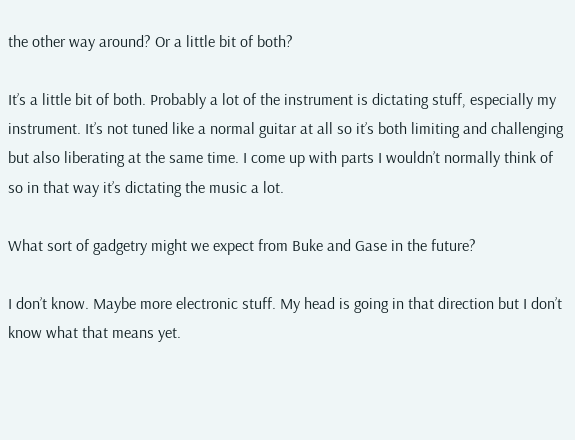the other way around? Or a little bit of both?

It’s a little bit of both. Probably a lot of the instrument is dictating stuff, especially my instrument. It’s not tuned like a normal guitar at all so it’s both limiting and challenging but also liberating at the same time. I come up with parts I wouldn’t normally think of so in that way it’s dictating the music a lot.

What sort of gadgetry might we expect from Buke and Gase in the future?

I don’t know. Maybe more electronic stuff. My head is going in that direction but I don’t know what that means yet.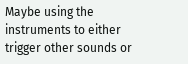Maybe using the instruments to either trigger other sounds or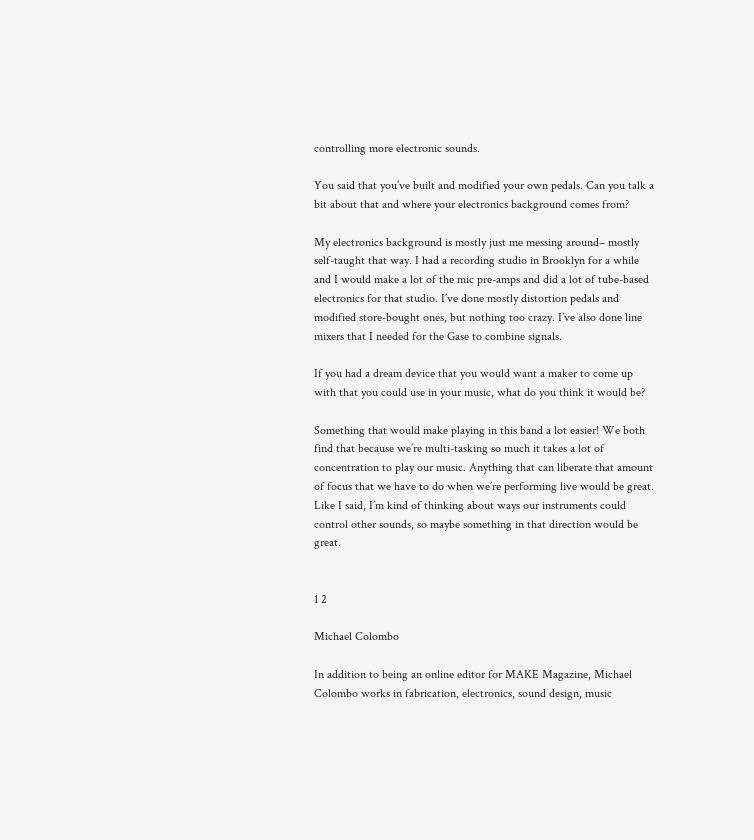controlling more electronic sounds.

You said that you’ve built and modified your own pedals. Can you talk a bit about that and where your electronics background comes from?

My electronics background is mostly just me messing around– mostly self-taught that way. I had a recording studio in Brooklyn for a while and I would make a lot of the mic pre-amps and did a lot of tube-based electronics for that studio. I’ve done mostly distortion pedals and modified store-bought ones, but nothing too crazy. I’ve also done line mixers that I needed for the Gase to combine signals.

If you had a dream device that you would want a maker to come up with that you could use in your music, what do you think it would be?

Something that would make playing in this band a lot easier! We both find that because we’re multi-tasking so much it takes a lot of concentration to play our music. Anything that can liberate that amount of focus that we have to do when we’re performing live would be great. Like I said, I’m kind of thinking about ways our instruments could control other sounds, so maybe something in that direction would be great.


1 2

Michael Colombo

In addition to being an online editor for MAKE Magazine, Michael Colombo works in fabrication, electronics, sound design, music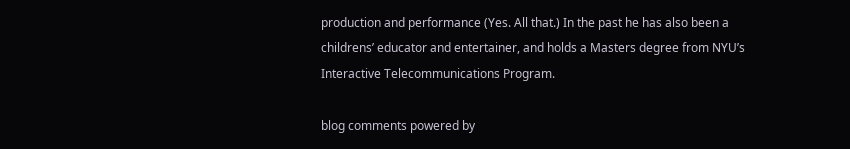production and performance (Yes. All that.) In the past he has also been a childrens’ educator and entertainer, and holds a Masters degree from NYU’s Interactive Telecommunications Program.

blog comments powered by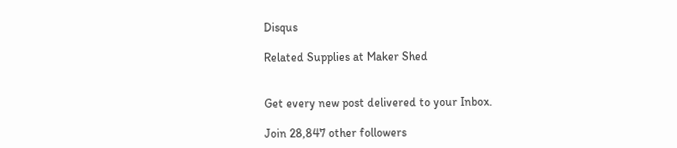Disqus

Related Supplies at Maker Shed


Get every new post delivered to your Inbox.

Join 28,847 other followers